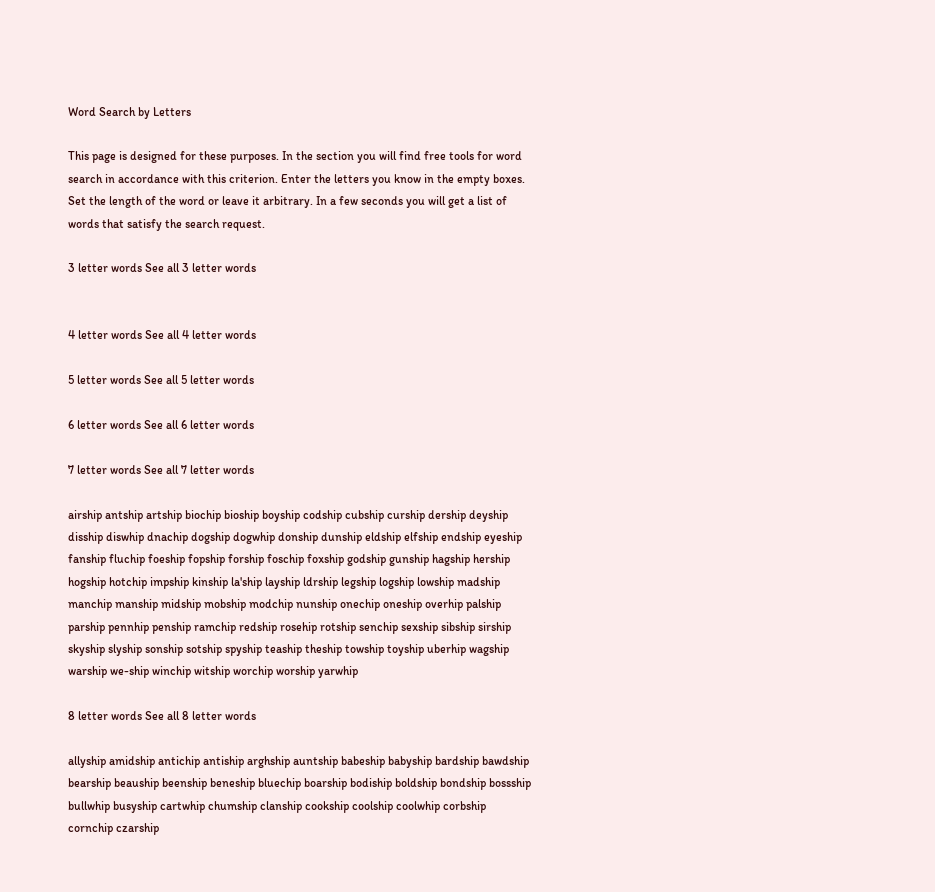Word Search by Letters

This page is designed for these purposes. In the section you will find free tools for word search in accordance with this criterion. Enter the letters you know in the empty boxes. Set the length of the word or leave it arbitrary. In a few seconds you will get a list of words that satisfy the search request.

3 letter words See all 3 letter words


4 letter words See all 4 letter words

5 letter words See all 5 letter words

6 letter words See all 6 letter words

7 letter words See all 7 letter words

airship antship artship biochip bioship boyship codship cubship curship dership deyship disship diswhip dnachip dogship dogwhip donship dunship eldship elfship endship eyeship fanship fluchip foeship fopship forship foschip foxship godship gunship hagship hership hogship hotchip impship kinship la'ship layship ldrship legship logship lowship madship manchip manship midship mobship modchip nunship onechip oneship overhip palship parship pennhip penship ramchip redship rosehip rotship senchip sexship sibship sirship skyship slyship sonship sotship spyship teaship theship towship toyship uberhip wagship warship we-ship winchip witship worchip worship yarwhip

8 letter words See all 8 letter words

allyship amidship antichip antiship arghship auntship babeship babyship bardship bawdship bearship beauship beenship beneship bluechip boarship bodiship boldship bondship bossship bullwhip busyship cartwhip chumship clanship cookship coolship coolwhip corbship cornchip czarship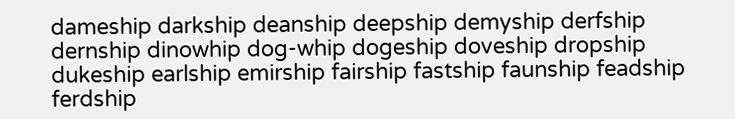dameship darkship deanship deepship demyship derfship dernship dinowhip dog-whip dogeship doveship dropship dukeship earlship emirship fairship fastship faunship feadship ferdship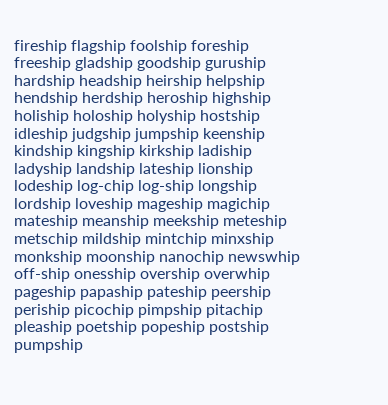fireship flagship foolship foreship freeship gladship goodship guruship hardship headship heirship helpship hendship herdship heroship highship holiship holoship holyship hostship idleship judgship jumpship keenship kindship kingship kirkship ladiship ladyship landship lateship lionship lodeship log-chip log-ship longship lordship loveship mageship magichip mateship meanship meekship meteship metschip mildship mintchip minxship monkship moonship nanochip newswhip off-ship onesship overship overwhip pageship papaship pateship peership periship picochip pimpship pitachip pleaship poetship popeship postship pumpship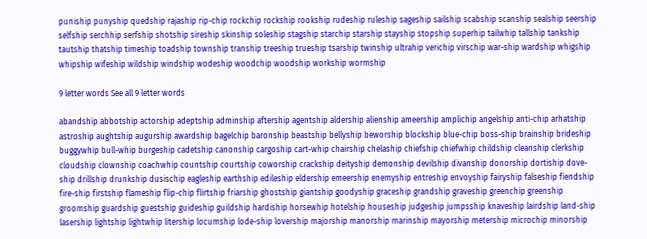puniship punyship quedship rajaship rip-chip rockchip rockship rookship rudeship ruleship sageship sailship scabship scanship sealship seership selfship serchhip serfship shotship sireship skinship soleship stagship starchip starship stayship stopship superhip tailwhip tallship tankship tautship thatship timeship toadship township tranship treeship trueship tsarship twinship ultrahip verichip virschip war-ship wardship whigship whipship wifeship wildship windship wodeship woodchip woodship workship wormship

9 letter words See all 9 letter words

abandship abbotship actorship adeptship adminship aftership agentship aldership alienship ameership amplichip angelship anti-chip arhatship astroship aughtship augurship awardship bagelchip baronship beastship bellyship beworship blockship blue-chip boss-ship brainship brideship buggywhip bull-whip burgeship cadetship canonship cargoship cart-whip chairship chelaship chiefship chiefwhip childship cleanship clerkship cloudship clownship coachwhip countship courtship coworship crackship deityship demonship devilship divanship donorship dortiship dove-ship drillship drunkship dusischip eagleship earthship edileship eldership emeership enemyship entreship envoyship fairyship falseship fiendship fire-ship firstship flameship flip-chip flirtship friarship ghostship giantship goodyship graceship grandship graveship greenchip greenship groomship guardship guestship guideship guildship hardiship horsewhip hotelship houseship judgeship jumpsship knaveship lairdship land-ship lasership lightship lightwhip litership locumship lode-ship lovership majorship manorship marinship mayorship metership microchip minorship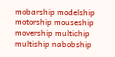mobarship modelship motorship mouseship movership multichip multiship nabobship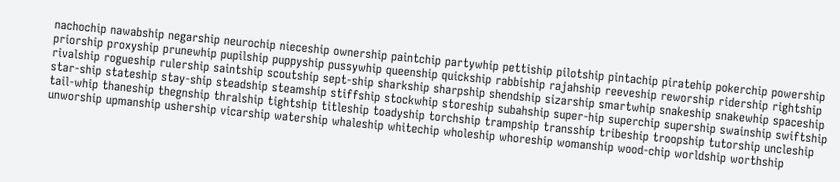nachochip nawabship negarship neurochip nieceship ownership paintchip partywhip pettiship pilotship pintachip piratehip pokerchip powership priorship proxyship prunewhip pupilship puppyship pussywhip queenship quickship rabbiship rajahship reeveship reworship ridership rightship rivalship rogueship rulership saintship scoutship sept-ship sharkship sharpship shendship sizarship smartwhip snakeship snakewhip spaceship star-ship stateship stay-ship steadship steamship stiffship stockwhip storeship subahship super-hip superchip supership swainship swiftship tail-whip thaneship thegnship thralship tightship titleship toadyship torchship trampship transship tribeship troopship tutorship uncleship unworship upmanship ushership vicarship watership whaleship whitechip wholeship whoreship womanship wood-chip worldship worthship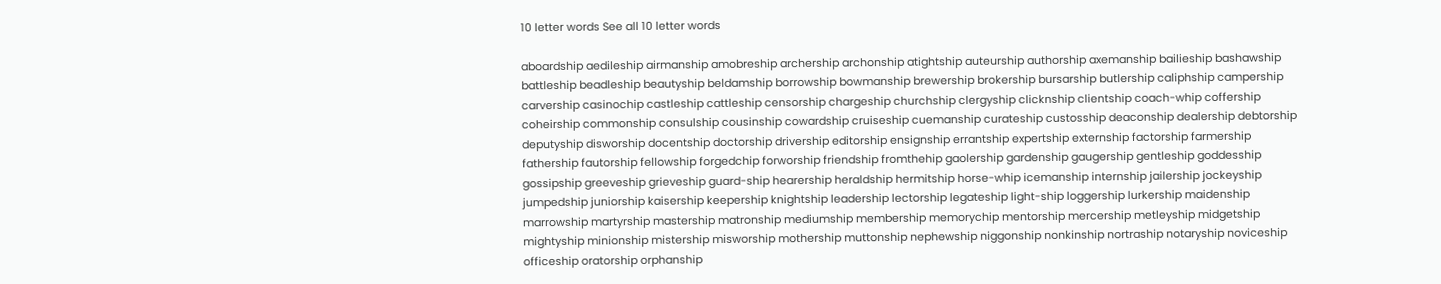10 letter words See all 10 letter words

aboardship aedileship airmanship amobreship archership archonship atightship auteurship authorship axemanship bailieship bashawship battleship beadleship beautyship beldamship borrowship bowmanship brewership brokership bursarship butlership caliphship campership carvership casinochip castleship cattleship censorship chargeship churchship clergyship clicknship clientship coach-whip coffership coheirship commonship consulship cousinship cowardship cruiseship cuemanship curateship custosship deaconship dealership debtorship deputyship disworship docentship doctorship drivership editorship ensignship errantship expertship externship factorship farmership fathership fautorship fellowship forgedchip forworship friendship fromthehip gaolership gardenship gaugership gentleship goddesship gossipship greeveship grieveship guard-ship hearership heraldship hermitship horse-whip icemanship internship jailership jockeyship jumpedship juniorship kaisership keepership knightship leadership lectorship legateship light-ship loggership lurkership maidenship marrowship martyrship mastership matronship mediumship membership memorychip mentorship mercership metleyship midgetship mightyship minionship mistership misworship mothership muttonship nephewship niggonship nonkinship nortraship notaryship noviceship officeship oratorship orphanship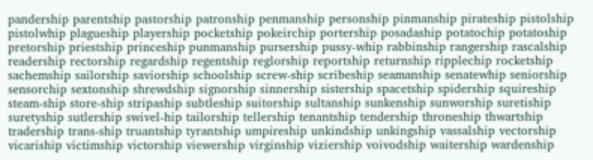pandership parentship pastorship patronship penmanship personship pinmanship pirateship pistolship pistolwhip plagueship playership pocketship pokeirchip portership posadaship potatochip potatoship pretorship priestship princeship punmanship pursership pussy-whip rabbinship rangership rascalship readership rectorship regardship regentship reglorship reportship returnship ripplechip rocketship sachemship sailorship saviorship schoolship screw-ship scribeship seamanship senatewhip seniorship sensorchip sextonship shrewdship signorship sinnership sistership spacetship spidership squireship steam-ship store-ship stripaship subtleship suitorship sultanship sunkenship sunworship suretiship suretyship sutlership swivel-hip tailorship tellership tenantship tendership throneship thwartship tradership trans-ship truantship tyrantship umpireship unkindship unkingship vassalship vectorship vicariship victimship victorship viewership virginship viziership voivodship waitership wardenship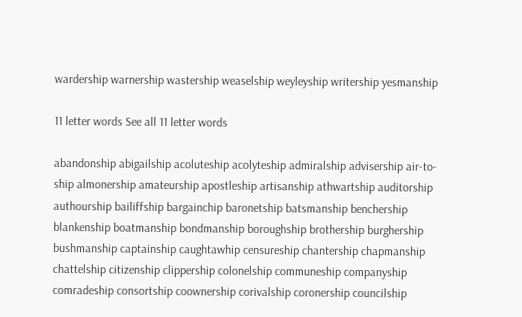wardership warnership wastership weaselship weyleyship writership yesmanship

11 letter words See all 11 letter words

abandonship abigailship acoluteship acolyteship admiralship advisership air-to-ship almonership amateurship apostleship artisanship athwartship auditorship authourship bailiffship bargainchip baronetship batsmanship benchership blankenship boatmanship bondmanship boroughship brothership burghership bushmanship captainship caughtawhip censureship chantership chapmanship chattelship citizenship clippership colonelship communeship companyship comradeship consortship coownership corivalship coronership councilship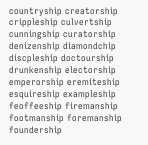countryship creatorship crippleship culvertship cunningship curatorship denizenship diamondchip discpleship doctourship drunkenship electorship emperorship eremiteship esquireship exampleship feoffeeship firemanship footmanship foremanship foundership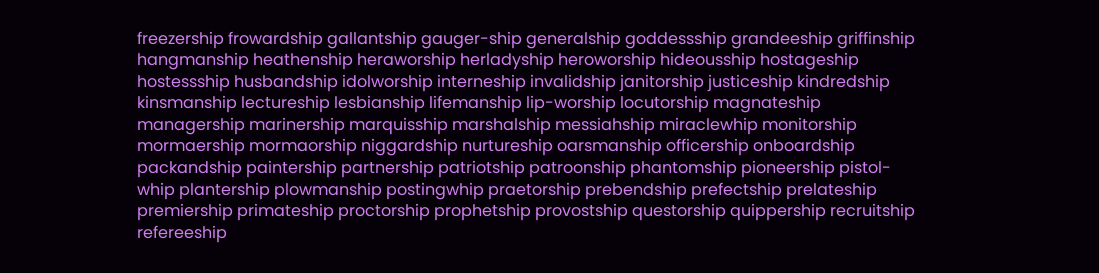freezership frowardship gallantship gauger-ship generalship goddessship grandeeship griffinship hangmanship heathenship heraworship herladyship heroworship hideousship hostageship hostessship husbandship idolworship interneship invalidship janitorship justiceship kindredship kinsmanship lectureship lesbianship lifemanship lip-worship locutorship magnateship managership marinership marquisship marshalship messiahship miraclewhip monitorship mormaership mormaorship niggardship nurtureship oarsmanship officership onboardship packandship paintership partnership patriotship patroonship phantomship pioneership pistol-whip plantership plowmanship postingwhip praetorship prebendship prefectship prelateship premiership primateship proctorship prophetship provostship questorship quippership recruitship refereeship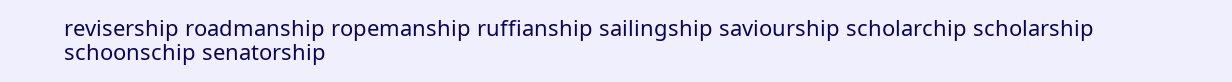revisership roadmanship ropemanship ruffianship sailingship saviourship scholarchip scholarship schoonschip senatorship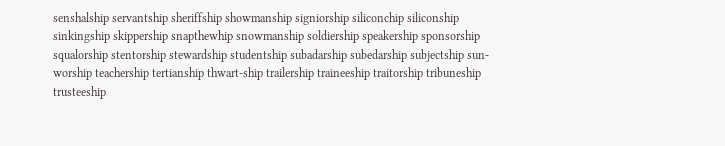senshalship servantship sheriffship showmanship signiorship siliconchip siliconship sinkingship skippership snapthewhip snowmanship soldiership speakership sponsorship squalorship stentorship stewardship studentship subadarship subedarship subjectship sun-worship teachership tertianship thwart-ship trailership traineeship traitorship tribuneship trusteeship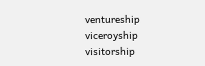ventureship viceroyship visitorship